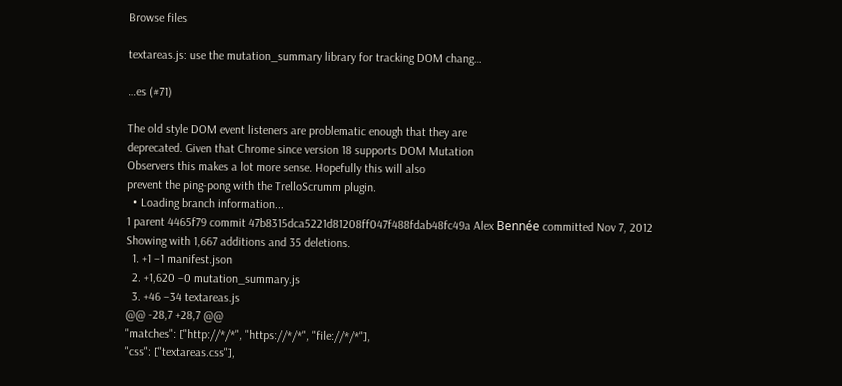Browse files

textareas.js: use the mutation_summary library for tracking DOM chang…

…es (#71)

The old style DOM event listeners are problematic enough that they are
deprecated. Given that Chrome since version 18 supports DOM Mutation
Observers this makes a lot more sense. Hopefully this will also
prevent the ping-pong with the TrelloScrumm plugin.
  • Loading branch information...
1 parent 4465f79 commit 47b8315dca5221d81208ff047f488fdab48fc49a Alex Bennée committed Nov 7, 2012
Showing with 1,667 additions and 35 deletions.
  1. +1 −1 manifest.json
  2. +1,620 −0 mutation_summary.js
  3. +46 −34 textareas.js
@@ -28,7 +28,7 @@
"matches": ["http://*/*", "https://*/*", "file://*/*"],
"css": ["textareas.css"],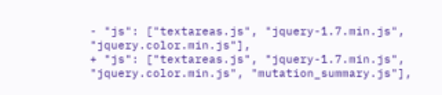- "js": ["textareas.js", "jquery-1.7.min.js", "jquery.color.min.js"],
+ "js": ["textareas.js", "jquery-1.7.min.js", "jquery.color.min.js", "mutation_summary.js"],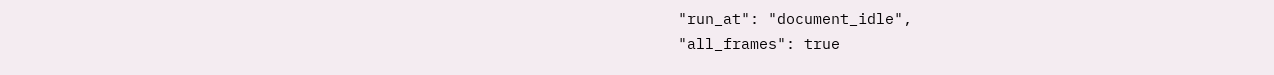"run_at": "document_idle",
"all_frames": true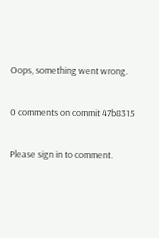Oops, something went wrong.

0 comments on commit 47b8315

Please sign in to comment.